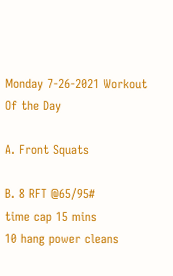Monday 7-26-2021 Workout Of the Day

A. Front Squats

B. 8 RFT @65/95#
time cap 15 mins
10 hang power cleans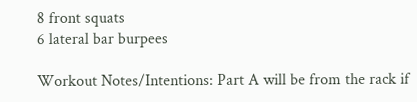8 front squats
6 lateral bar burpees

Workout Notes/Intentions: Part A will be from the rack if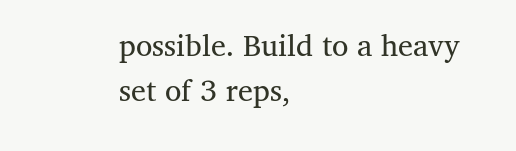possible. Build to a heavy set of 3 reps,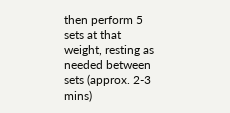then perform 5 sets at that weight, resting as needed between sets (approx. 2-3 mins)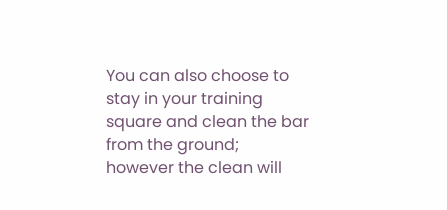You can also choose to stay in your training square and clean the bar from the ground; however the clean will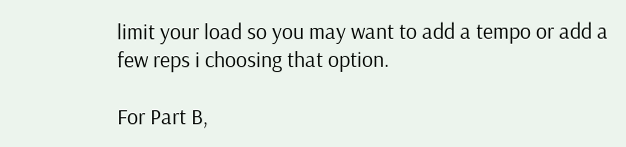limit your load so you may want to add a tempo or add a few reps i choosing that option.

For Part B,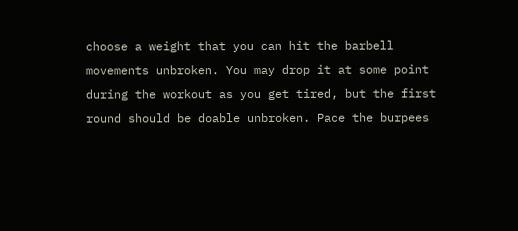choose a weight that you can hit the barbell movements unbroken. You may drop it at some point during the workout as you get tired, but the first round should be doable unbroken. Pace the burpees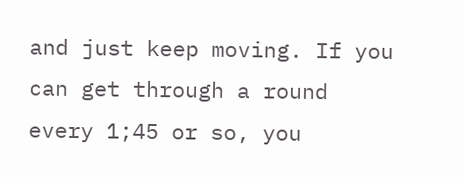and just keep moving. If you can get through a round every 1;45 or so, you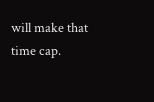will make that time cap.